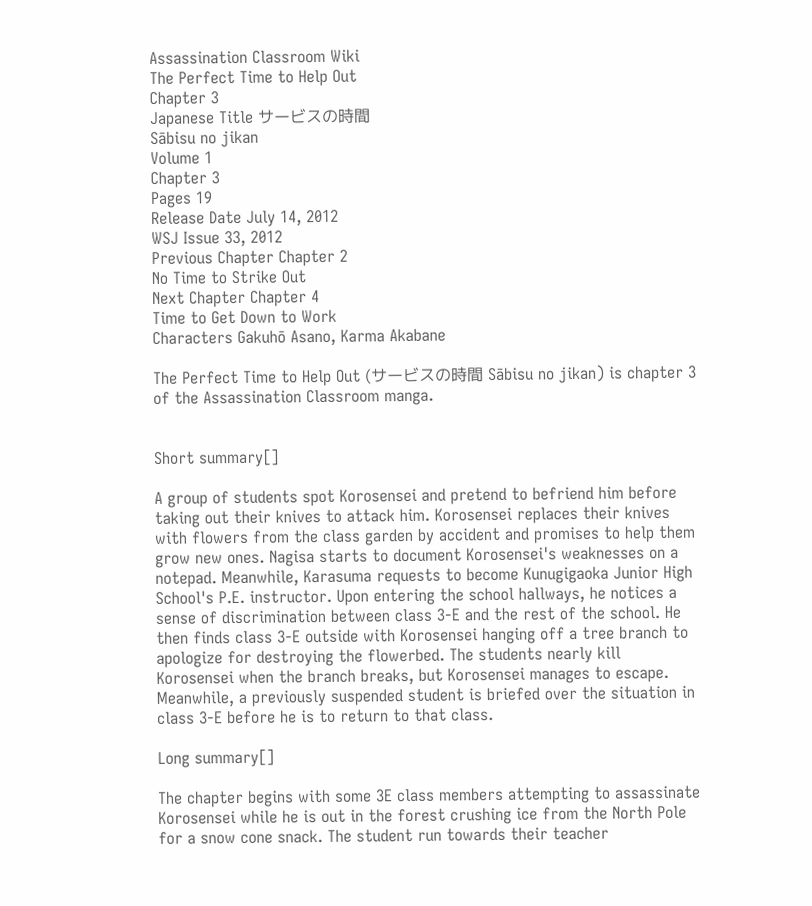Assassination Classroom Wiki
The Perfect Time to Help Out
Chapter 3
Japanese Title サービスの時間
Sābisu no jikan
Volume 1
Chapter 3
Pages 19
Release Date July 14, 2012
WSJ Issue 33, 2012
Previous Chapter Chapter 2
No Time to Strike Out
Next Chapter Chapter 4
Time to Get Down to Work
Characters Gakuhō Asano, Karma Akabane

The Perfect Time to Help Out (サービスの時間 Sābisu no jikan) is chapter 3 of the Assassination Classroom manga.


Short summary[]

A group of students spot Korosensei and pretend to befriend him before taking out their knives to attack him. Korosensei replaces their knives with flowers from the class garden by accident and promises to help them grow new ones. Nagisa starts to document Korosensei's weaknesses on a notepad. Meanwhile, Karasuma requests to become Kunugigaoka Junior High School's P.E. instructor. Upon entering the school hallways, he notices a sense of discrimination between class 3-E and the rest of the school. He then finds class 3-E outside with Korosensei hanging off a tree branch to apologize for destroying the flowerbed. The students nearly kill Korosensei when the branch breaks, but Korosensei manages to escape. Meanwhile, a previously suspended student is briefed over the situation in class 3-E before he is to return to that class.

Long summary[]

The chapter begins with some 3E class members attempting to assassinate Korosensei while he is out in the forest crushing ice from the North Pole for a snow cone snack. The student run towards their teacher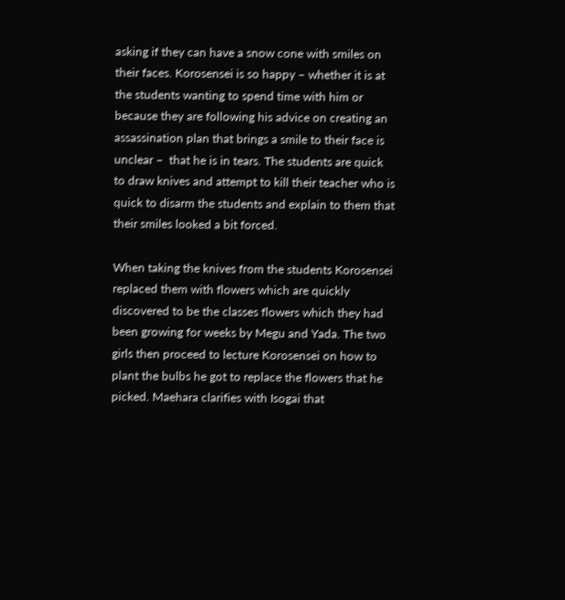asking if they can have a snow cone with smiles on their faces. Korosensei is so happy – whether it is at the students wanting to spend time with him or because they are following his advice on creating an assassination plan that brings a smile to their face is unclear –  that he is in tears. The students are quick to draw knives and attempt to kill their teacher who is quick to disarm the students and explain to them that their smiles looked a bit forced.

When taking the knives from the students Korosensei replaced them with flowers which are quickly discovered to be the classes flowers which they had been growing for weeks by Megu and Yada. The two girls then proceed to lecture Korosensei on how to plant the bulbs he got to replace the flowers that he picked. Maehara clarifies with Isogai that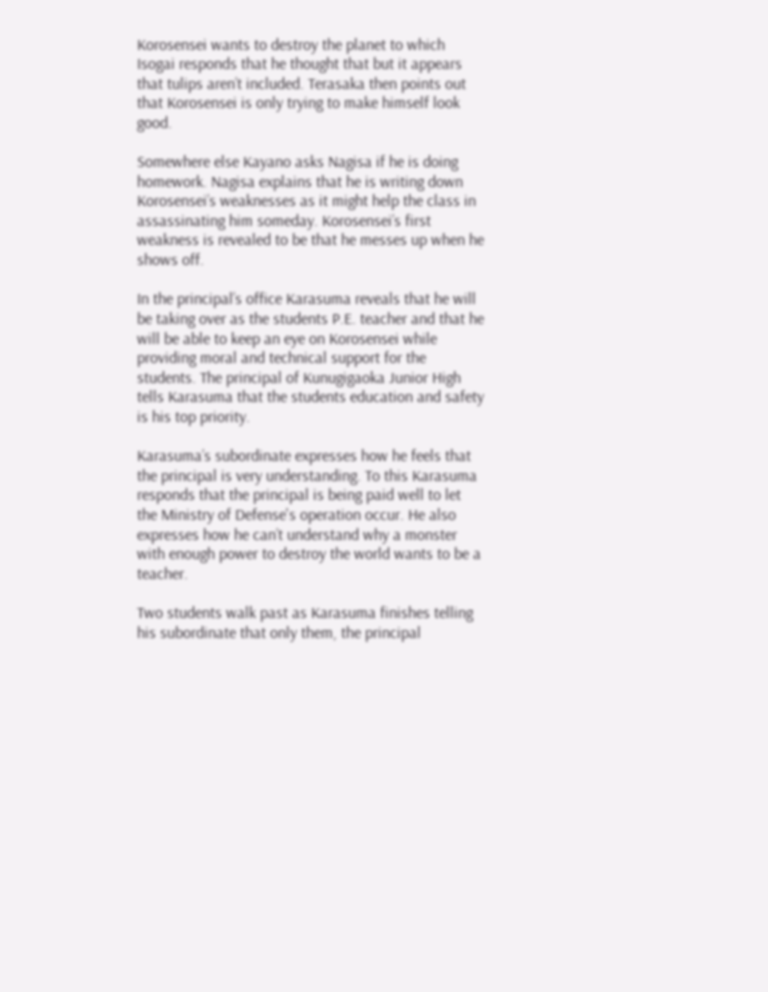Korosensei wants to destroy the planet to which Isogai responds that he thought that but it appears that tulips aren’t included. Terasaka then points out that Korosensei is only trying to make himself look good.

Somewhere else Kayano asks Nagisa if he is doing homework. Nagisa explains that he is writing down Korosensei’s weaknesses as it might help the class in assassinating him someday. Korosensei’s first weakness is revealed to be that he messes up when he shows off.

In the principal’s office Karasuma reveals that he will be taking over as the students P.E. teacher and that he will be able to keep an eye on Korosensei while providing moral and technical support for the students. The principal of Kunugigaoka Junior High tells Karasuma that the students education and safety is his top priority.

Karasuma’s subordinate expresses how he feels that the principal is very understanding. To this Karasuma responds that the principal is being paid well to let the Ministry of Defense's operation occur. He also expresses how he can’t understand why a monster with enough power to destroy the world wants to be a teacher.

Two students walk past as Karasuma finishes telling his subordinate that only them, the principal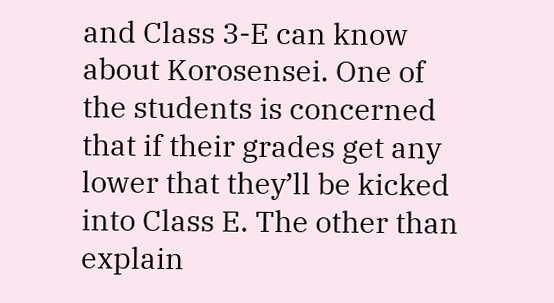and Class 3-E can know about Korosensei. One of the students is concerned that if their grades get any lower that they’ll be kicked into Class E. The other than explain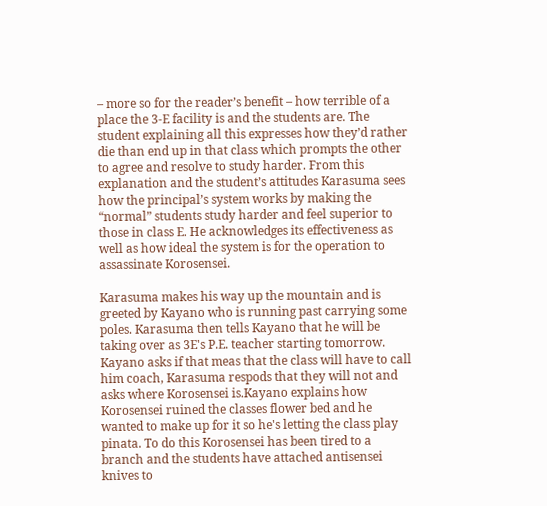– more so for the reader’s benefit – how terrible of a place the 3-E facility is and the students are. The student explaining all this expresses how they’d rather die than end up in that class which prompts the other to agree and resolve to study harder. From this explanation and the student’s attitudes Karasuma sees how the principal’s system works by making the “normal” students study harder and feel superior to those in class E. He acknowledges its effectiveness as well as how ideal the system is for the operation to assassinate Korosensei.

Karasuma makes his way up the mountain and is greeted by Kayano who is running past carrying some poles. Karasuma then tells Kayano that he will be taking over as 3E's P.E. teacher starting tomorrow. Kayano asks if that meas that the class will have to call  him coach, Karasuma respods that they will not and asks where Korosensei is.Kayano explains how Korosensei ruined the classes flower bed and he wanted to make up for it so he's letting the class play pinata. To do this Korosensei has been tired to a branch and the students have attached antisensei knives to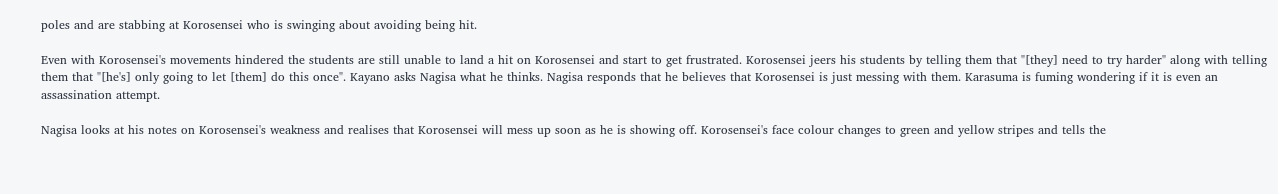poles and are stabbing at Korosensei who is swinging about avoiding being hit.

Even with Korosensei's movements hindered the students are still unable to land a hit on Korosensei and start to get frustrated. Korosensei jeers his students by telling them that "[they] need to try harder" along with telling them that "[he's] only going to let [them] do this once". Kayano asks Nagisa what he thinks. Nagisa responds that he believes that Korosensei is just messing with them. Karasuma is fuming wondering if it is even an assassination attempt.

Nagisa looks at his notes on Korosensei's weakness and realises that Korosensei will mess up soon as he is showing off. Korosensei's face colour changes to green and yellow stripes and tells the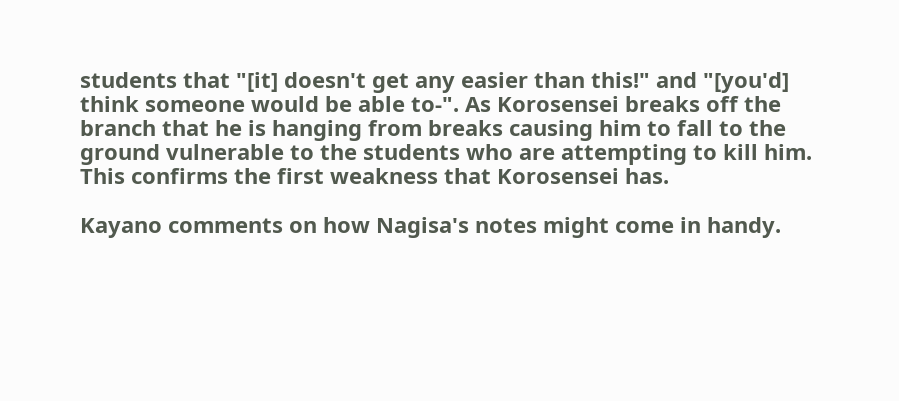students that "[it] doesn't get any easier than this!" and "[you'd] think someone would be able to-". As Korosensei breaks off the branch that he is hanging from breaks causing him to fall to the ground vulnerable to the students who are attempting to kill him. This confirms the first weakness that Korosensei has.

Kayano comments on how Nagisa's notes might come in handy.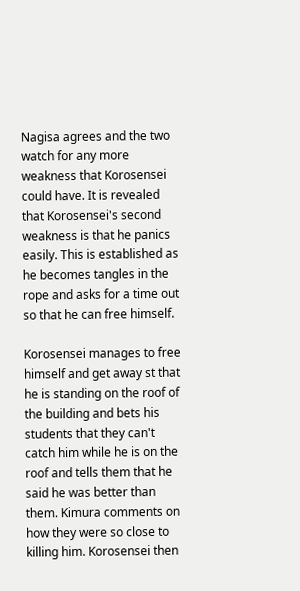Nagisa agrees and the two watch for any more weakness that Korosensei could have. It is revealed that Korosensei's second weakness is that he panics easily. This is established as he becomes tangles in the rope and asks for a time out so that he can free himself.

Korosensei manages to free himself and get away st that he is standing on the roof of the building and bets his students that they can't catch him while he is on the roof and tells them that he said he was better than them. Kimura comments on how they were so close to killing him. Korosensei then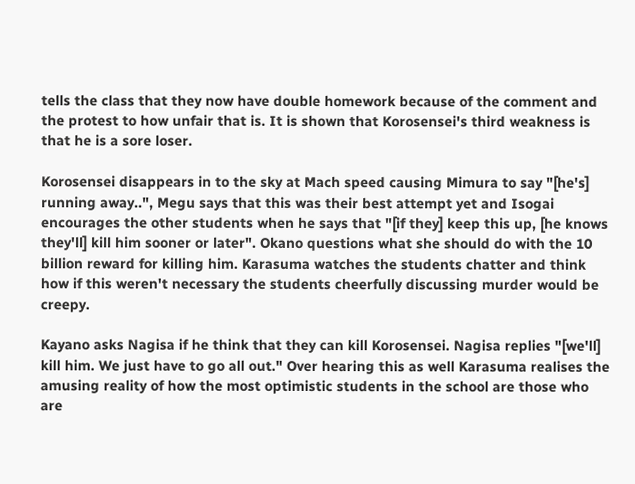tells the class that they now have double homework because of the comment and the protest to how unfair that is. It is shown that Korosensei's third weakness is that he is a sore loser.

Korosensei disappears in to the sky at Mach speed causing Mimura to say "[he's] running away..", Megu says that this was their best attempt yet and Isogai encourages the other students when he says that "[if they] keep this up, [he knows they'll] kill him sooner or later". Okano questions what she should do with the 10 billion reward for killing him. Karasuma watches the students chatter and think how if this weren't necessary the students cheerfully discussing murder would be creepy.

Kayano asks Nagisa if he think that they can kill Korosensei. Nagisa replies "[we'll] kill him. We just have to go all out." Over hearing this as well Karasuma realises the amusing reality of how the most optimistic students in the school are those who are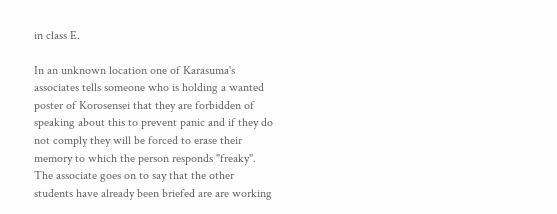in class E.

In an unknown location one of Karasuma's associates tells someone who is holding a wanted poster of Korosensei that they are forbidden of speaking about this to prevent panic and if they do not comply they will be forced to erase their memory to which the person responds "freaky". The associate goes on to say that the other students have already been briefed are are working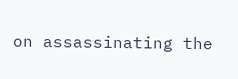on assassinating the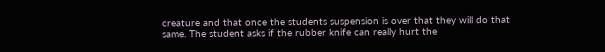creature and that once the students suspension is over that they will do that same. The student asks if the rubber knife can really hurt the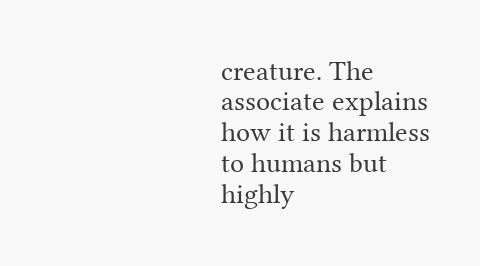creature. The associate explains how it is harmless to humans but highly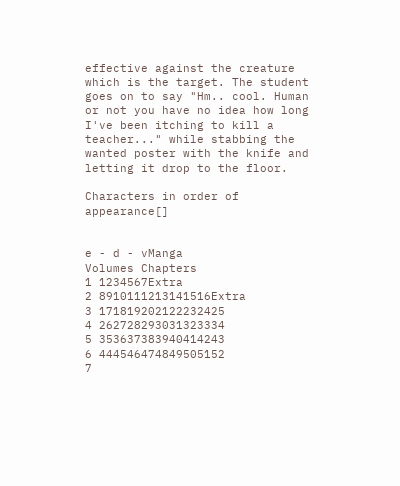effective against the creature which is the target. The student goes on to say "Hm.. cool. Human or not you have no idea how long I've been itching to kill a teacher..." while stabbing the wanted poster with the knife and letting it drop to the floor.

Characters in order of appearance[]


e - d - vManga
Volumes Chapters
1 1234567Extra
2 8910111213141516Extra
3 171819202122232425
4 262728293031323334
5 353637383940414243
6 444546474849505152
7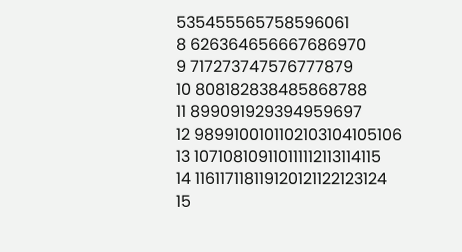535455565758596061
8 626364656667686970
9 717273747576777879
10 808182838485868788
11 899091929394959697
12 9899100101102103104105106
13 107108109110111112113114115
14 116117118119120121122123124
15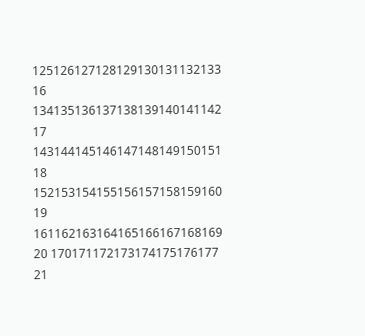125126127128129130131132133
16 134135136137138139140141142
17 143144145146147148149150151
18 152153154155156157158159160
19 161162163164165166167168169
20 170171172173174175176177
21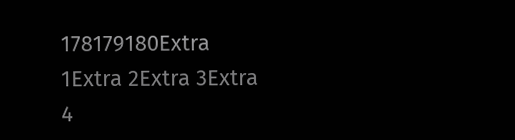178179180Extra 1Extra 2Extra 3Extra 4